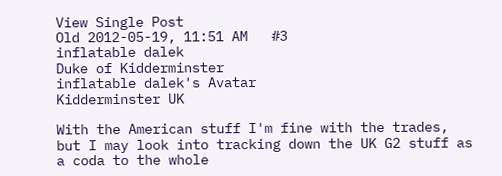View Single Post
Old 2012-05-19, 11:51 AM   #3
inflatable dalek
Duke of Kidderminster
inflatable dalek's Avatar
Kidderminster UK

With the American stuff I'm fine with the trades, but I may look into tracking down the UK G2 stuff as a coda to the whole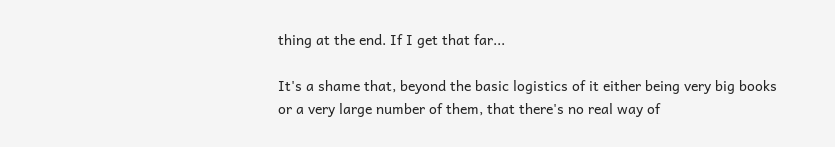thing at the end. If I get that far...

It's a shame that, beyond the basic logistics of it either being very big books or a very large number of them, that there's no real way of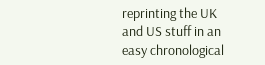reprinting the UK and US stuff in an easy chronological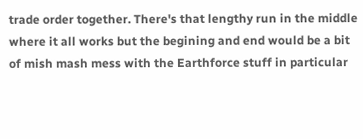trade order together. There's that lengthy run in the middle where it all works but the begining and end would be a bit of mish mash mess with the Earthforce stuff in particular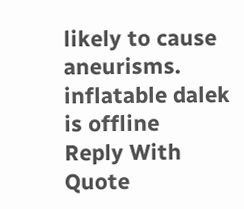likely to cause aneurisms.
inflatable dalek is offline   Reply With Quote